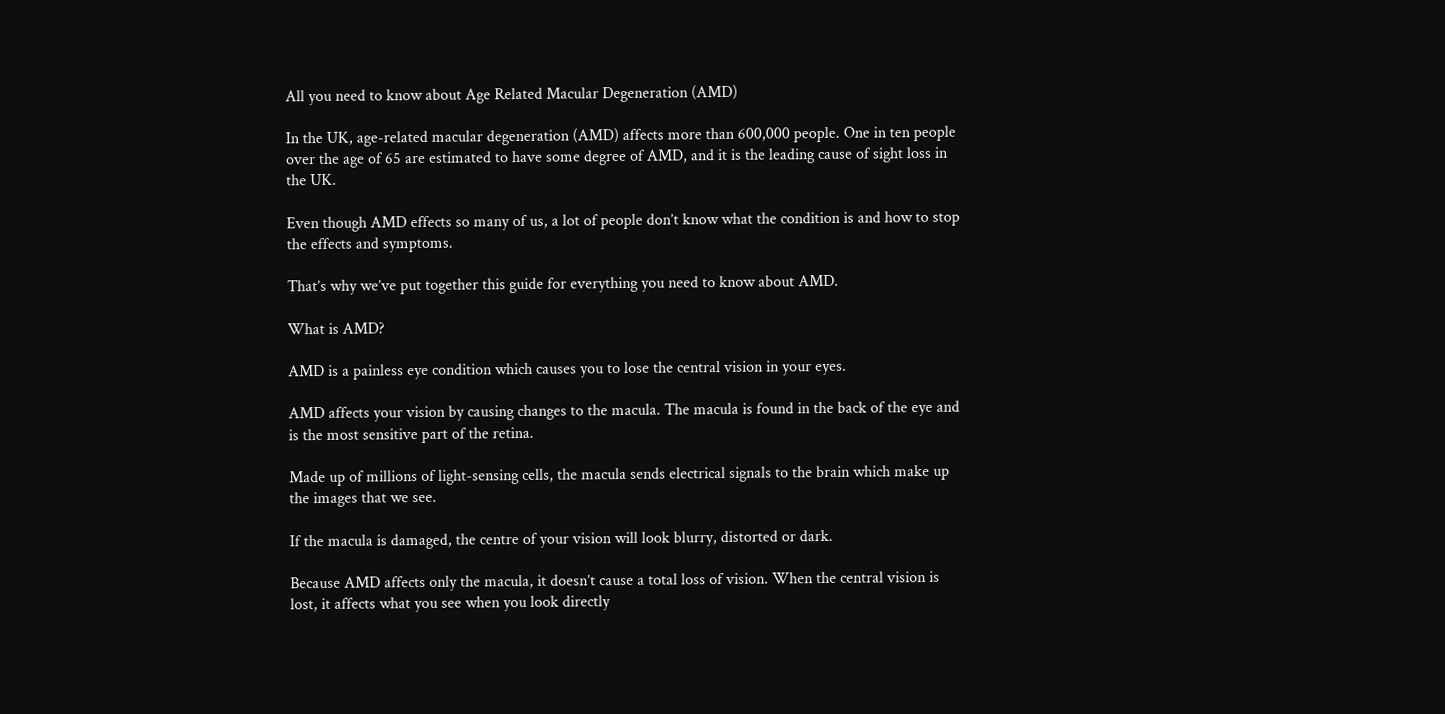All you need to know about Age Related Macular Degeneration (AMD)

In the UK, age-related macular degeneration (AMD) affects more than 600,000 people. One in ten people over the age of 65 are estimated to have some degree of AMD, and it is the leading cause of sight loss in the UK.

Even though AMD effects so many of us, a lot of people don’t know what the condition is and how to stop the effects and symptoms.

That’s why we’ve put together this guide for everything you need to know about AMD.

What is AMD?

AMD is a painless eye condition which causes you to lose the central vision in your eyes.

AMD affects your vision by causing changes to the macula. The macula is found in the back of the eye and is the most sensitive part of the retina.

Made up of millions of light-sensing cells, the macula sends electrical signals to the brain which make up the images that we see.

If the macula is damaged, the centre of your vision will look blurry, distorted or dark.

Because AMD affects only the macula, it doesn’t cause a total loss of vision. When the central vision is lost, it affects what you see when you look directly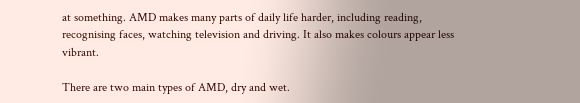at something. AMD makes many parts of daily life harder, including reading, recognising faces, watching television and driving. It also makes colours appear less vibrant.

There are two main types of AMD, dry and wet.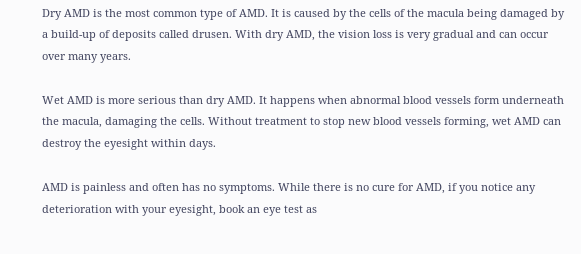Dry AMD is the most common type of AMD. It is caused by the cells of the macula being damaged by a build-up of deposits called drusen. With dry AMD, the vision loss is very gradual and can occur over many years.

Wet AMD is more serious than dry AMD. It happens when abnormal blood vessels form underneath the macula, damaging the cells. Without treatment to stop new blood vessels forming, wet AMD can destroy the eyesight within days.

AMD is painless and often has no symptoms. While there is no cure for AMD, if you notice any deterioration with your eyesight, book an eye test as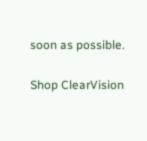soon as possible.

Shop ClearVision